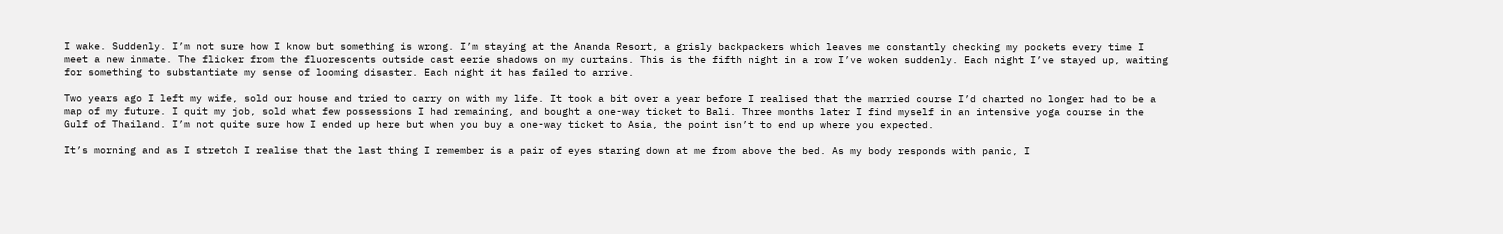I wake. Suddenly. I’m not sure how I know but something is wrong. I’m staying at the Ananda Resort, a grisly backpackers which leaves me constantly checking my pockets every time I meet a new inmate. The flicker from the fluorescents outside cast eerie shadows on my curtains. This is the fifth night in a row I’ve woken suddenly. Each night I’ve stayed up, waiting for something to substantiate my sense of looming disaster. Each night it has failed to arrive.

Two years ago I left my wife, sold our house and tried to carry on with my life. It took a bit over a year before I realised that the married course I’d charted no longer had to be a map of my future. I quit my job, sold what few possessions I had remaining, and bought a one-way ticket to Bali. Three months later I find myself in an intensive yoga course in the Gulf of Thailand. I’m not quite sure how I ended up here but when you buy a one-way ticket to Asia, the point isn’t to end up where you expected.

It’s morning and as I stretch I realise that the last thing I remember is a pair of eyes staring down at me from above the bed. As my body responds with panic, I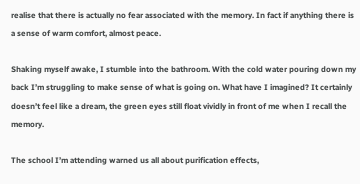realise that there is actually no fear associated with the memory. In fact if anything there is a sense of warm comfort, almost peace.

Shaking myself awake, I stumble into the bathroom. With the cold water pouring down my back I’m struggling to make sense of what is going on. What have I imagined? It certainly doesn’t feel like a dream, the green eyes still float vividly in front of me when I recall the memory.

The school I’m attending warned us all about purification effects,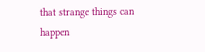that strange things can happen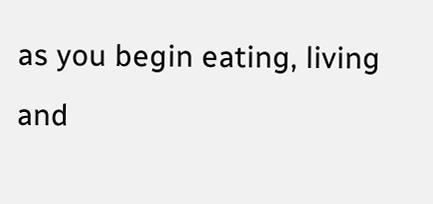as you begin eating, living and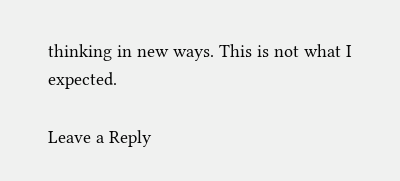thinking in new ways. This is not what I expected.

Leave a Reply